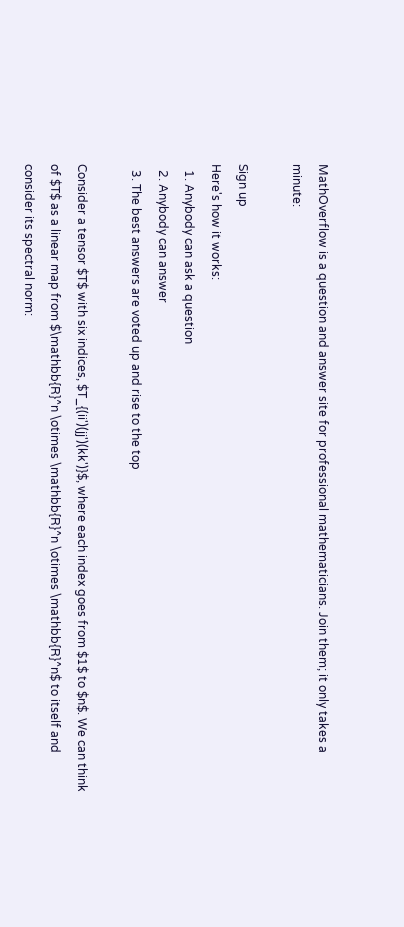MathOverflow is a question and answer site for professional mathematicians. Join them; it only takes a minute:

Sign up
Here's how it works:
  1. Anybody can ask a question
  2. Anybody can answer
  3. The best answers are voted up and rise to the top

Consider a tensor $T$ with six indices, $T_{(ii')(jj')(kk')}$, where each index goes from $1$ to $n$. We can think of $T$ as a linear map from $\mathbb{R}^n \otimes \mathbb{R}^n \otimes \mathbb{R}^n$ to itself and consider its spectral norm: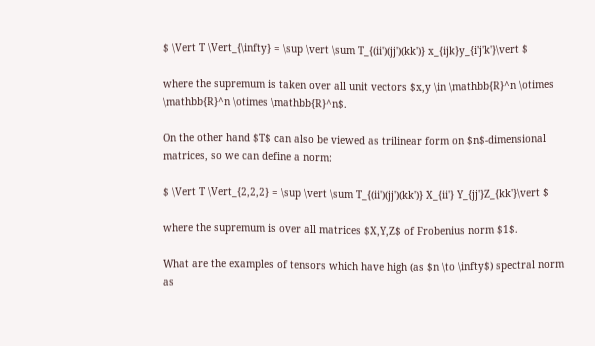$ \Vert T \Vert_{\infty} = \sup \vert \sum T_{(ii')(jj')(kk')} x_{ijk}y_{i'j'k'}\vert $

where the supremum is taken over all unit vectors $x,y \in \mathbb{R}^n \otimes \mathbb{R}^n \otimes \mathbb{R}^n$.

On the other hand $T$ can also be viewed as trilinear form on $n$-dimensional matrices, so we can define a norm:

$ \Vert T \Vert_{2,2,2} = \sup \vert \sum T_{(ii')(jj')(kk')} X_{ii'} Y_{jj'}Z_{kk'}\vert $

where the supremum is over all matrices $X,Y,Z$ of Frobenius norm $1$.

What are the examples of tensors which have high (as $n \to \infty$) spectral norm as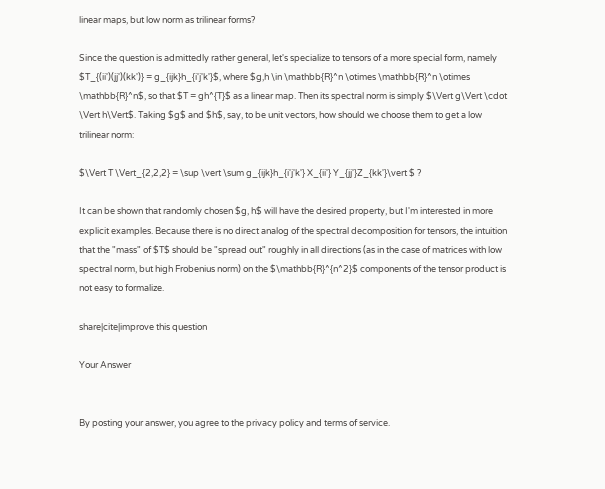linear maps, but low norm as trilinear forms?

Since the question is admittedly rather general, let's specialize to tensors of a more special form, namely $T_{(ii')(jj')(kk')} = g_{ijk}h_{i'j'k'}$, where $g,h \in \mathbb{R}^n \otimes \mathbb{R}^n \otimes \mathbb{R}^n$, so that $T = gh^{T}$ as a linear map. Then its spectral norm is simply $\Vert g\Vert \cdot \Vert h\Vert$. Taking $g$ and $h$, say, to be unit vectors, how should we choose them to get a low trilinear norm:

$\Vert T \Vert_{2,2,2} = \sup \vert \sum g_{ijk}h_{i'j'k'} X_{ii'} Y_{jj'}Z_{kk'}\vert $ ?

It can be shown that randomly chosen $g, h$ will have the desired property, but I'm interested in more explicit examples. Because there is no direct analog of the spectral decomposition for tensors, the intuition that the "mass" of $T$ should be "spread out" roughly in all directions (as in the case of matrices with low spectral norm, but high Frobenius norm) on the $\mathbb{R}^{n^2}$ components of the tensor product is not easy to formalize.

share|cite|improve this question

Your Answer


By posting your answer, you agree to the privacy policy and terms of service.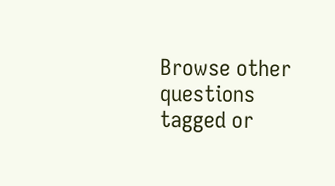Browse other questions tagged or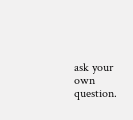ask your own question.